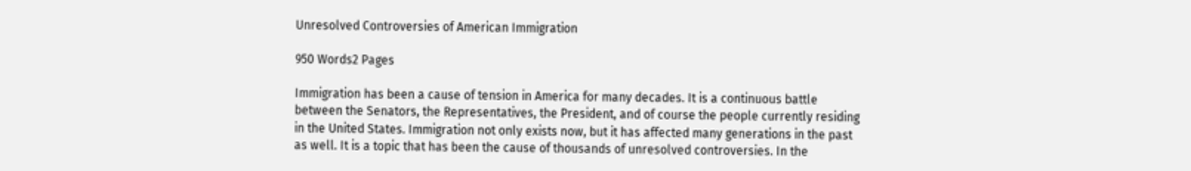Unresolved Controversies of American Immigration

950 Words2 Pages

Immigration has been a cause of tension in America for many decades. It is a continuous battle between the Senators, the Representatives, the President, and of course the people currently residing in the United States. Immigration not only exists now, but it has affected many generations in the past as well. It is a topic that has been the cause of thousands of unresolved controversies. In the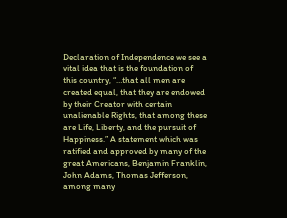Declaration of Independence we see a vital idea that is the foundation of this country, “…that all men are created equal, that they are endowed by their Creator with certain unalienable Rights, that among these are Life, Liberty, and the pursuit of Happiness.” A statement which was ratified and approved by many of the great Americans, Benjamin Franklin, John Adams, Thomas Jefferson, among many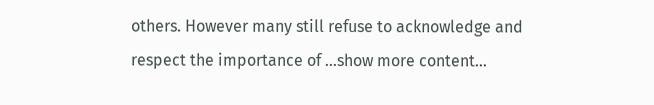others. However many still refuse to acknowledge and respect the importance of …show more content…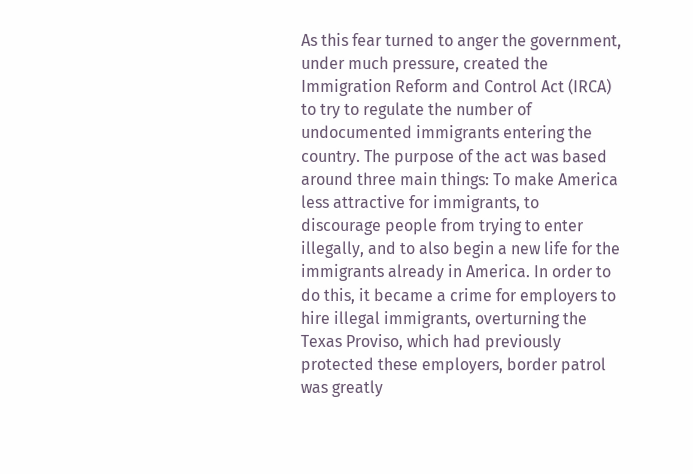As this fear turned to anger the government, under much pressure, created the Immigration Reform and Control Act (IRCA) to try to regulate the number of undocumented immigrants entering the country. The purpose of the act was based around three main things: To make America less attractive for immigrants, to discourage people from trying to enter illegally, and to also begin a new life for the immigrants already in America. In order to do this, it became a crime for employers to hire illegal immigrants, overturning the Texas Proviso, which had previously protected these employers, border patrol was greatly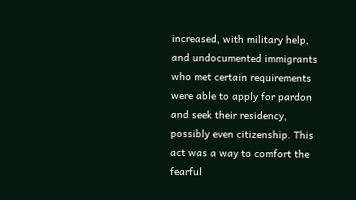increased, with military help, and undocumented immigrants who met certain requirements were able to apply for pardon and seek their residency, possibly even citizenship. This act was a way to comfort the fearful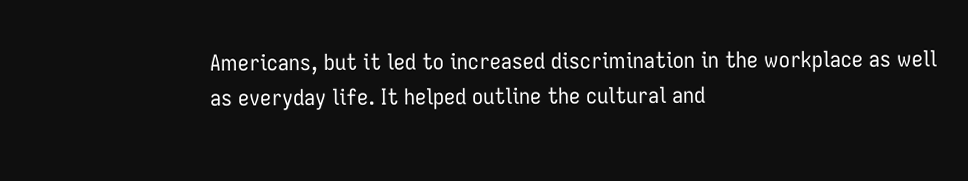Americans, but it led to increased discrimination in the workplace as well as everyday life. It helped outline the cultural and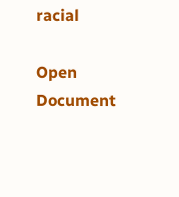racial

Open Document